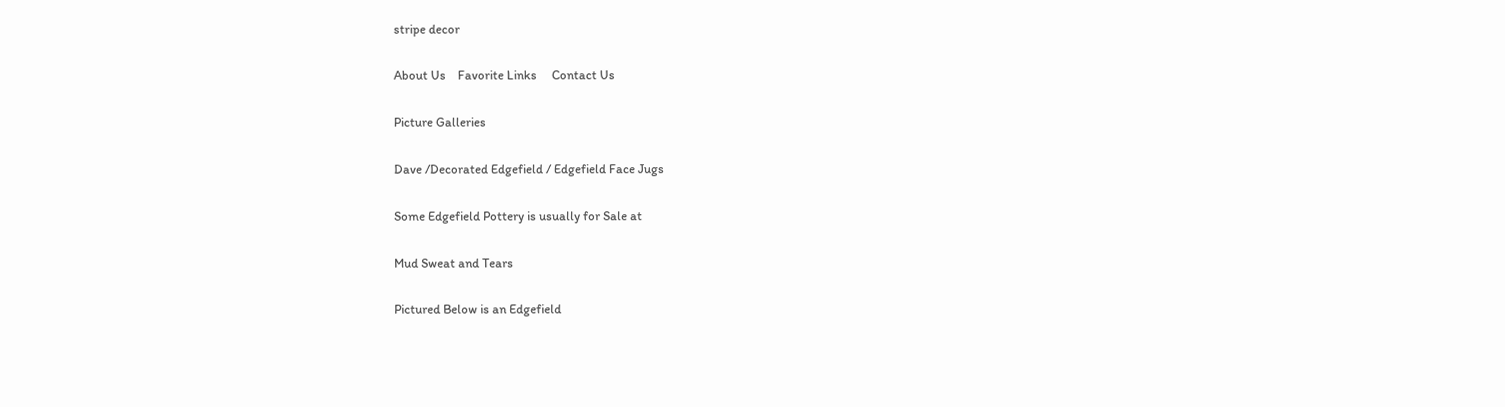stripe decor

About Us    Favorite Links     Contact Us

Picture Galleries

Dave /Decorated Edgefield / Edgefield Face Jugs

Some Edgefield Pottery is usually for Sale at

Mud Sweat and Tears

Pictured Below is an Edgefield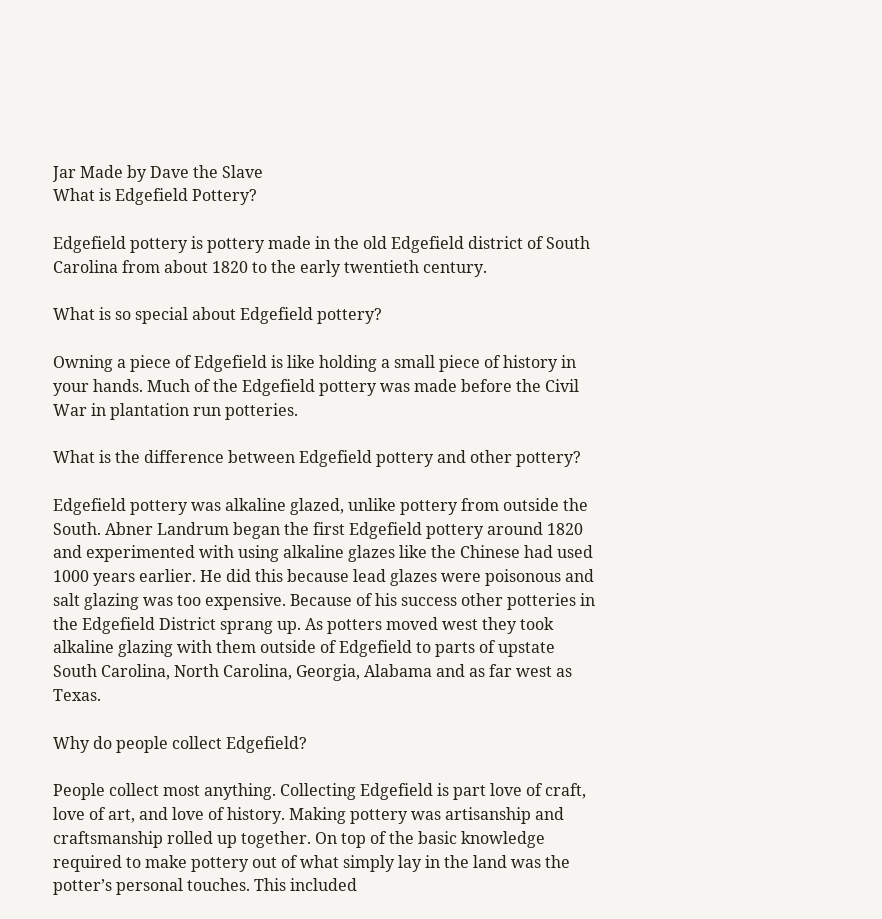Jar Made by Dave the Slave
What is Edgefield Pottery?

Edgefield pottery is pottery made in the old Edgefield district of South Carolina from about 1820 to the early twentieth century.

What is so special about Edgefield pottery?

Owning a piece of Edgefield is like holding a small piece of history in your hands. Much of the Edgefield pottery was made before the Civil War in plantation run potteries.

What is the difference between Edgefield pottery and other pottery?

Edgefield pottery was alkaline glazed, unlike pottery from outside the South. Abner Landrum began the first Edgefield pottery around 1820 and experimented with using alkaline glazes like the Chinese had used 1000 years earlier. He did this because lead glazes were poisonous and salt glazing was too expensive. Because of his success other potteries in the Edgefield District sprang up. As potters moved west they took alkaline glazing with them outside of Edgefield to parts of upstate South Carolina, North Carolina, Georgia, Alabama and as far west as Texas.

Why do people collect Edgefield?

People collect most anything. Collecting Edgefield is part love of craft, love of art, and love of history. Making pottery was artisanship and craftsmanship rolled up together. On top of the basic knowledge required to make pottery out of what simply lay in the land was the potter’s personal touches. This included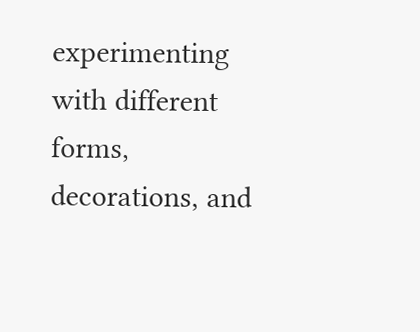experimenting with different forms, decorations, and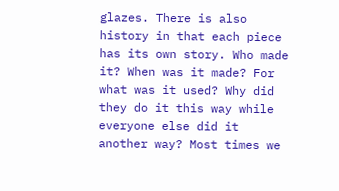glazes. There is also history in that each piece has its own story. Who made it? When was it made? For what was it used? Why did they do it this way while everyone else did it another way? Most times we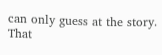can only guess at the story. That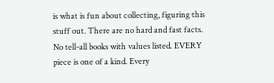is what is fun about collecting, figuring this stuff out. There are no hard and fast facts. No tell-all books with values listed. EVERY piece is one of a kind. Every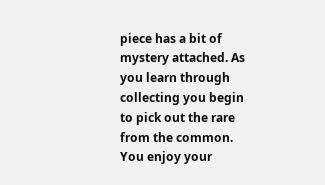piece has a bit of mystery attached. As you learn through collecting you begin to pick out the rare from the common. You enjoy your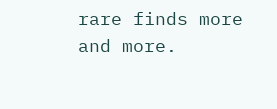rare finds more and more.